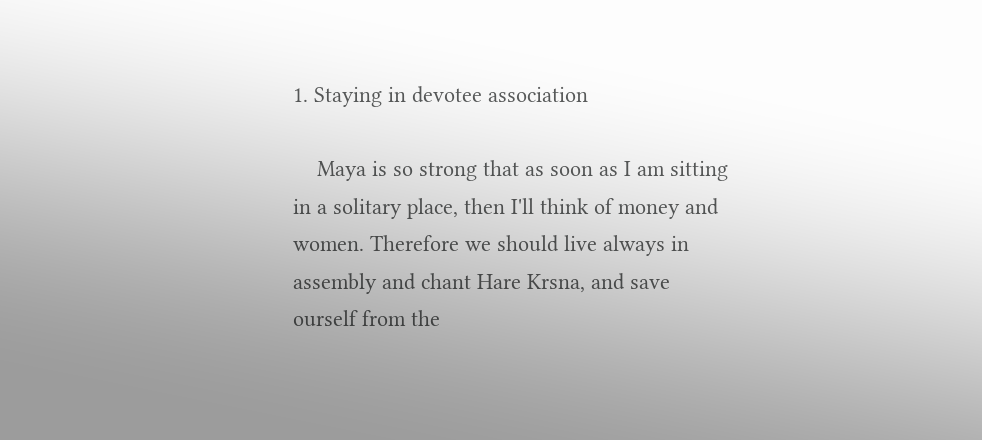1. Staying in devotee association

    Maya is so strong that as soon as I am sitting in a solitary place, then I'll think of money and women. Therefore we should live always in assembly and chant Hare Krsna, and save ourself from the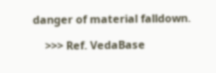danger of material falldown.

    >>> Ref. VedaBase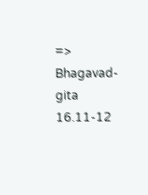=> Bhagavad-gita 16.11-12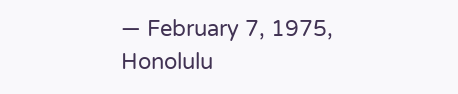— February 7, 1975, Honolulu